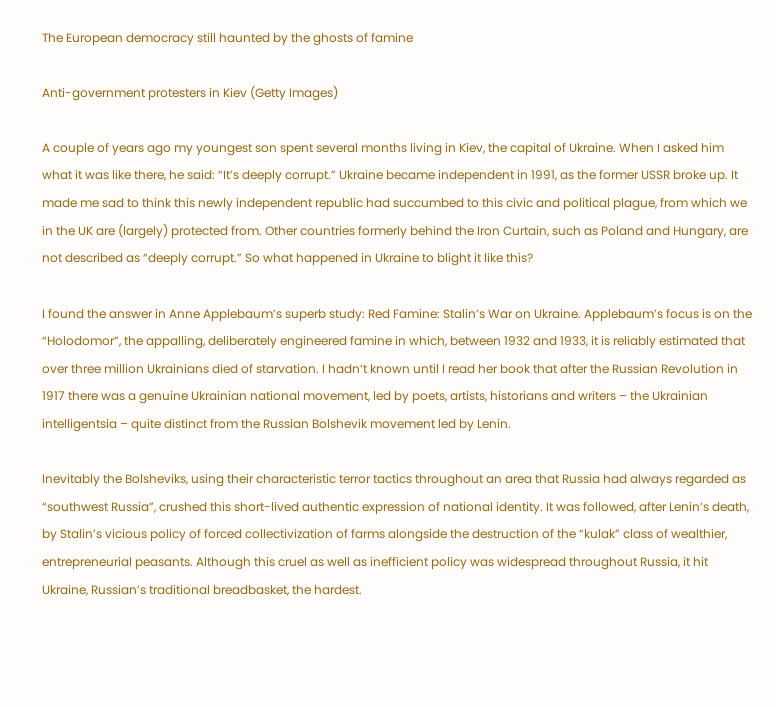The European democracy still haunted by the ghosts of famine

Anti-government protesters in Kiev (Getty Images)

A couple of years ago my youngest son spent several months living in Kiev, the capital of Ukraine. When I asked him what it was like there, he said: “It’s deeply corrupt.” Ukraine became independent in 1991, as the former USSR broke up. It made me sad to think this newly independent republic had succumbed to this civic and political plague, from which we in the UK are (largely) protected from. Other countries formerly behind the Iron Curtain, such as Poland and Hungary, are not described as “deeply corrupt.” So what happened in Ukraine to blight it like this?

I found the answer in Anne Applebaum’s superb study: Red Famine: Stalin’s War on Ukraine. Applebaum’s focus is on the “Holodomor”, the appalling, deliberately engineered famine in which, between 1932 and 1933, it is reliably estimated that over three million Ukrainians died of starvation. I hadn’t known until I read her book that after the Russian Revolution in 1917 there was a genuine Ukrainian national movement, led by poets, artists, historians and writers – the Ukrainian intelligentsia – quite distinct from the Russian Bolshevik movement led by Lenin.

Inevitably the Bolsheviks, using their characteristic terror tactics throughout an area that Russia had always regarded as “southwest Russia”, crushed this short-lived authentic expression of national identity. It was followed, after Lenin’s death, by Stalin’s vicious policy of forced collectivization of farms alongside the destruction of the “kulak” class of wealthier, entrepreneurial peasants. Although this cruel as well as inefficient policy was widespread throughout Russia, it hit Ukraine, Russian’s traditional breadbasket, the hardest.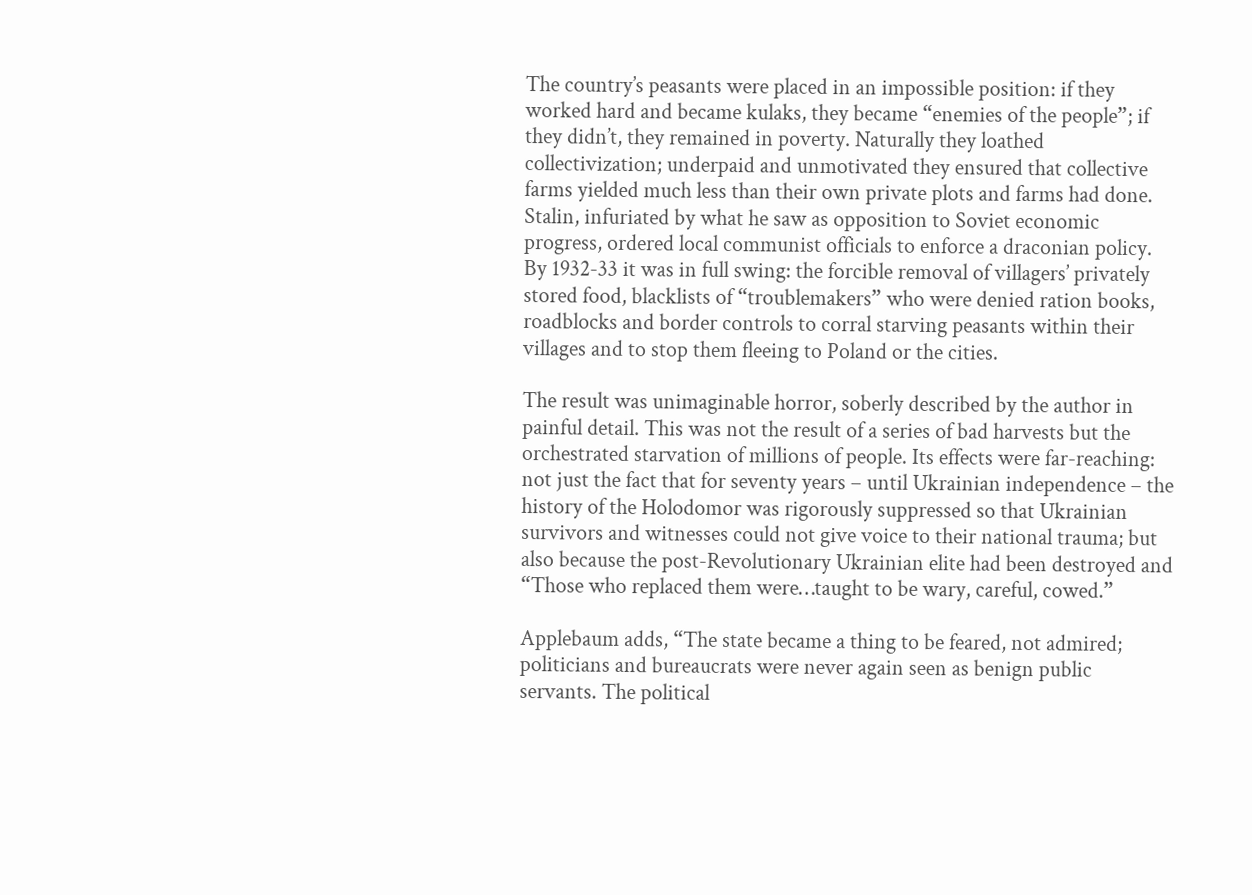The country’s peasants were placed in an impossible position: if they worked hard and became kulaks, they became “enemies of the people”; if they didn’t, they remained in poverty. Naturally they loathed collectivization; underpaid and unmotivated they ensured that collective farms yielded much less than their own private plots and farms had done. Stalin, infuriated by what he saw as opposition to Soviet economic progress, ordered local communist officials to enforce a draconian policy. By 1932-33 it was in full swing: the forcible removal of villagers’ privately stored food, blacklists of “troublemakers” who were denied ration books, roadblocks and border controls to corral starving peasants within their villages and to stop them fleeing to Poland or the cities.

The result was unimaginable horror, soberly described by the author in painful detail. This was not the result of a series of bad harvests but the orchestrated starvation of millions of people. Its effects were far-reaching: not just the fact that for seventy years – until Ukrainian independence – the history of the Holodomor was rigorously suppressed so that Ukrainian survivors and witnesses could not give voice to their national trauma; but also because the post-Revolutionary Ukrainian elite had been destroyed and “Those who replaced them were…taught to be wary, careful, cowed.”

Applebaum adds, “The state became a thing to be feared, not admired; politicians and bureaucrats were never again seen as benign public servants. The political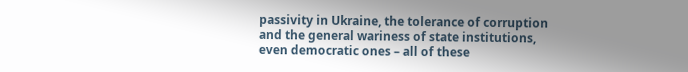passivity in Ukraine, the tolerance of corruption and the general wariness of state institutions, even democratic ones – all of these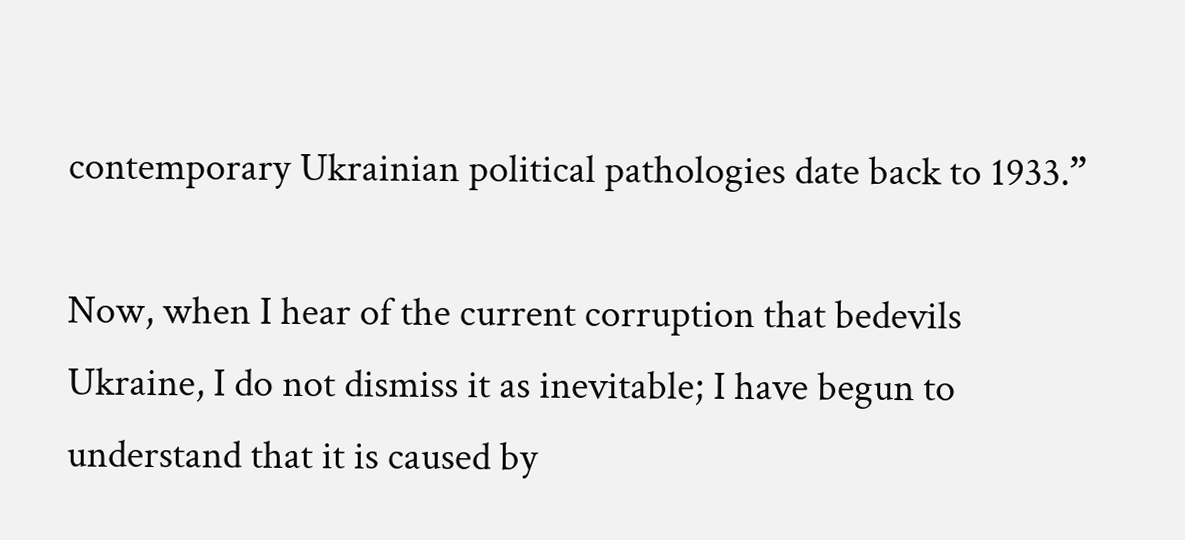contemporary Ukrainian political pathologies date back to 1933.”

Now, when I hear of the current corruption that bedevils Ukraine, I do not dismiss it as inevitable; I have begun to understand that it is caused by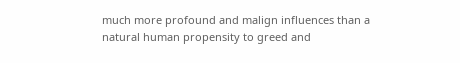much more profound and malign influences than a natural human propensity to greed and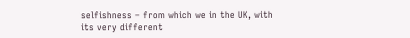selfishness – from which we in the UK, with its very different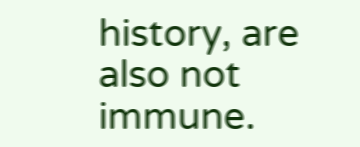history, are also not immune.